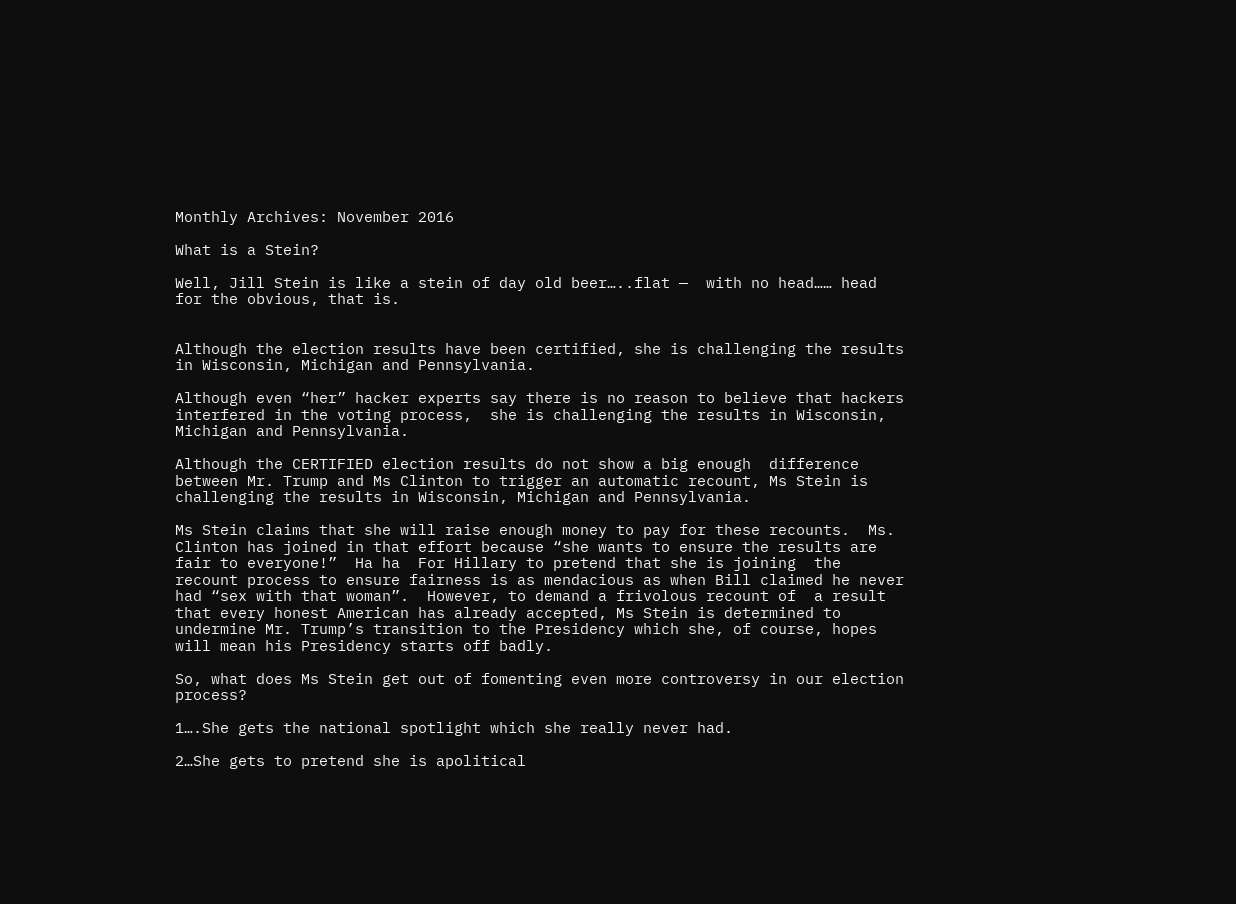Monthly Archives: November 2016

What is a Stein?

Well, Jill Stein is like a stein of day old beer…..flat —  with no head…… head for the obvious, that is.


Although the election results have been certified, she is challenging the results in Wisconsin, Michigan and Pennsylvania.

Although even “her” hacker experts say there is no reason to believe that hackers interfered in the voting process,  she is challenging the results in Wisconsin, Michigan and Pennsylvania.

Although the CERTIFIED election results do not show a big enough  difference between Mr. Trump and Ms Clinton to trigger an automatic recount, Ms Stein is challenging the results in Wisconsin, Michigan and Pennsylvania.

Ms Stein claims that she will raise enough money to pay for these recounts.  Ms. Clinton has joined in that effort because “she wants to ensure the results are fair to everyone!”  Ha ha  For Hillary to pretend that she is joining  the recount process to ensure fairness is as mendacious as when Bill claimed he never had “sex with that woman”.  However, to demand a frivolous recount of  a result that every honest American has already accepted, Ms Stein is determined to undermine Mr. Trump’s transition to the Presidency which she, of course, hopes will mean his Presidency starts off badly.

So, what does Ms Stein get out of fomenting even more controversy in our election process?

1….She gets the national spotlight which she really never had.

2…She gets to pretend she is apolitical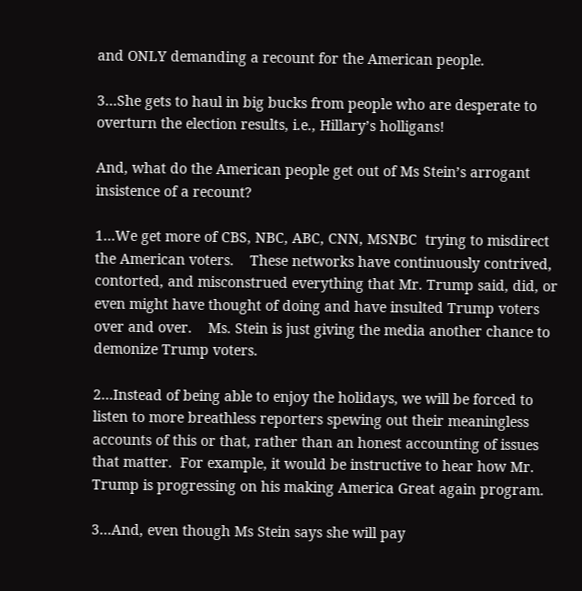and ONLY demanding a recount for the American people.

3…She gets to haul in big bucks from people who are desperate to overturn the election results, i.e., Hillary’s holligans!

And, what do the American people get out of Ms Stein’s arrogant insistence of a recount?

1…We get more of CBS, NBC, ABC, CNN, MSNBC  trying to misdirect the American voters.    These networks have continuously contrived, contorted, and misconstrued everything that Mr. Trump said, did, or even might have thought of doing and have insulted Trump voters over and over.    Ms. Stein is just giving the media another chance to demonize Trump voters.

2…Instead of being able to enjoy the holidays, we will be forced to listen to more breathless reporters spewing out their meaningless accounts of this or that, rather than an honest accounting of issues that matter.  For example, it would be instructive to hear how Mr. Trump is progressing on his making America Great again program.

3…And, even though Ms Stein says she will pay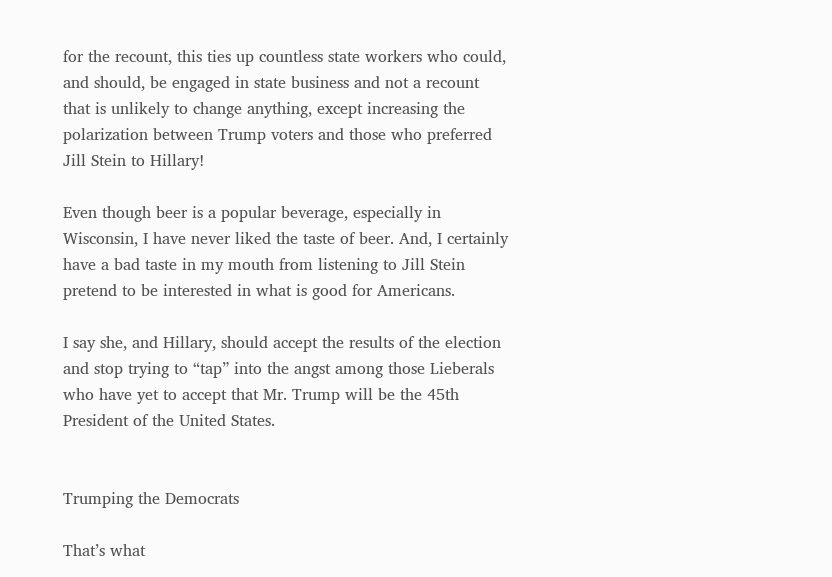for the recount, this ties up countless state workers who could, and should, be engaged in state business and not a recount that is unlikely to change anything, except increasing the polarization between Trump voters and those who preferred Jill Stein to Hillary!

Even though beer is a popular beverage, especially in Wisconsin, I have never liked the taste of beer. And, I certainly have a bad taste in my mouth from listening to Jill Stein pretend to be interested in what is good for Americans.

I say she, and Hillary, should accept the results of the election and stop trying to “tap” into the angst among those Lieberals who have yet to accept that Mr. Trump will be the 45th President of the United States.


Trumping the Democrats

That’s what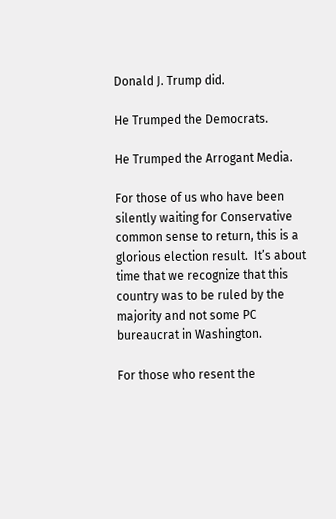Donald J. Trump did.

He Trumped the Democrats.

He Trumped the Arrogant Media.

For those of us who have been silently waiting for Conservative common sense to return, this is a glorious election result.  It’s about time that we recognize that this country was to be ruled by the majority and not some PC bureaucrat in Washington.

For those who resent the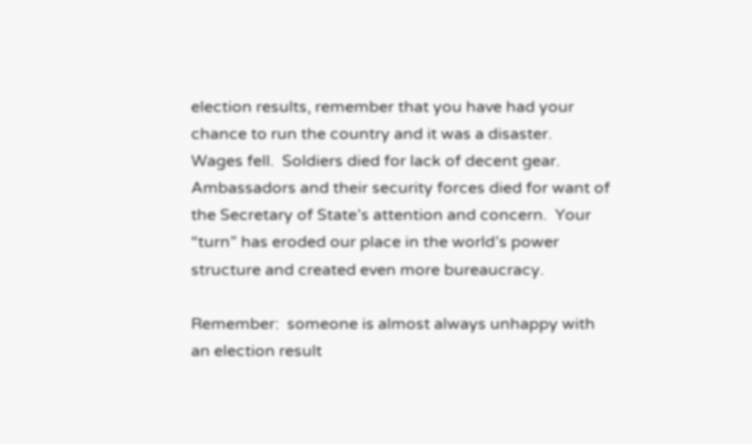election results, remember that you have had your chance to run the country and it was a disaster.  Wages fell.  Soldiers died for lack of decent gear.  Ambassadors and their security forces died for want of the Secretary of State’s attention and concern.  Your “turn” has eroded our place in the world’s power structure and created even more bureaucracy.

Remember:  someone is almost always unhappy with an election result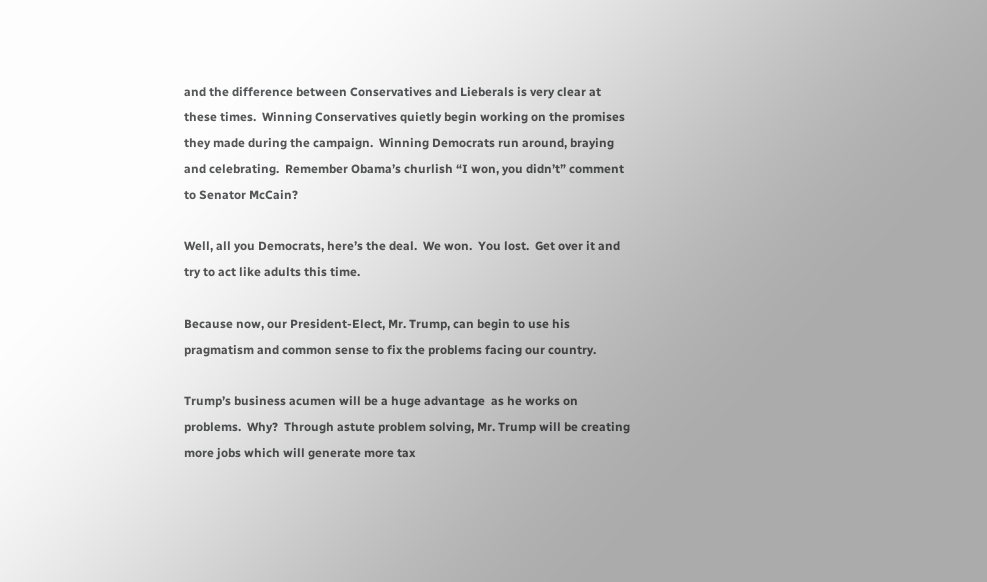and the difference between Conservatives and Lieberals is very clear at these times.  Winning Conservatives quietly begin working on the promises they made during the campaign.  Winning Democrats run around, braying and celebrating.  Remember Obama’s churlish “I won, you didn’t” comment to Senator McCain?

Well, all you Democrats, here’s the deal.  We won.  You lost.  Get over it and try to act like adults this time.

Because now, our President-Elect, Mr. Trump, can begin to use his pragmatism and common sense to fix the problems facing our country.

Trump’s business acumen will be a huge advantage  as he works on problems.  Why?  Through astute problem solving, Mr. Trump will be creating more jobs which will generate more tax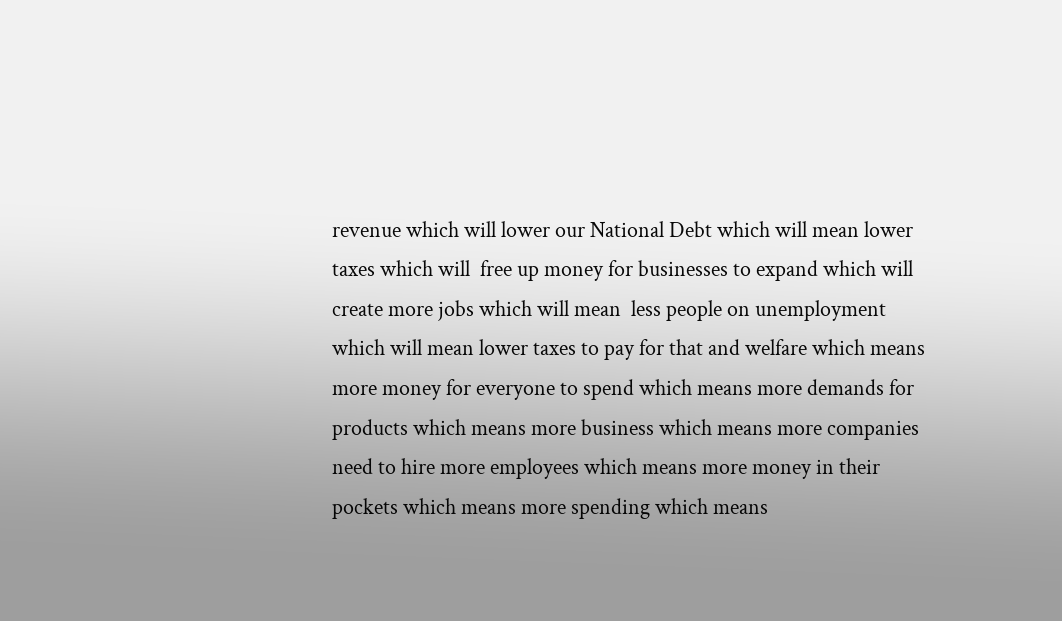revenue which will lower our National Debt which will mean lower taxes which will  free up money for businesses to expand which will create more jobs which will mean  less people on unemployment which will mean lower taxes to pay for that and welfare which means more money for everyone to spend which means more demands for products which means more business which means more companies need to hire more employees which means more money in their pockets which means more spending which means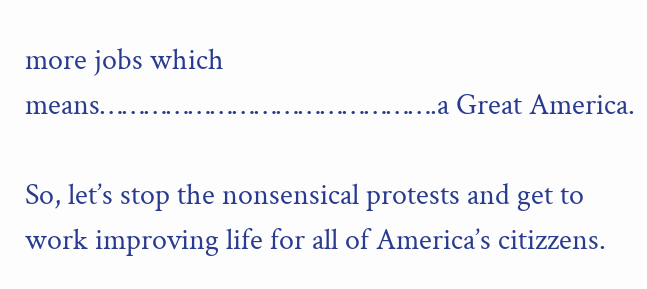more jobs which means……………………………………….a Great America.

So, let’s stop the nonsensical protests and get to work improving life for all of America’s citizzens.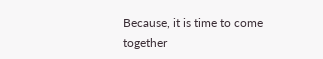Because, it is time to come together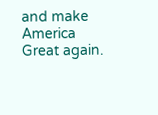and make America Great again.